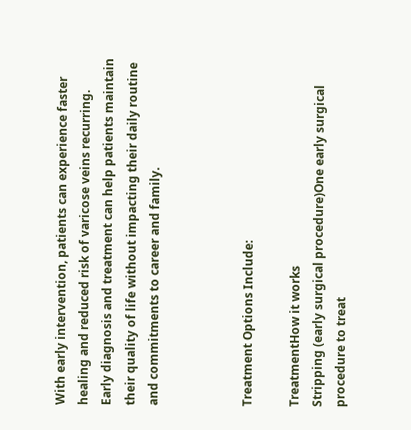With early intervention, patients can experience faster healing and reduced risk of varicose veins recurring. Early diagnosis and treatment can help patients maintain their quality of life without impacting their daily routine and commitments to career and family.



Treatment Options Include:

TreatmentHow it works
Stripping (early surgical procedure)One early surgical procedure to treat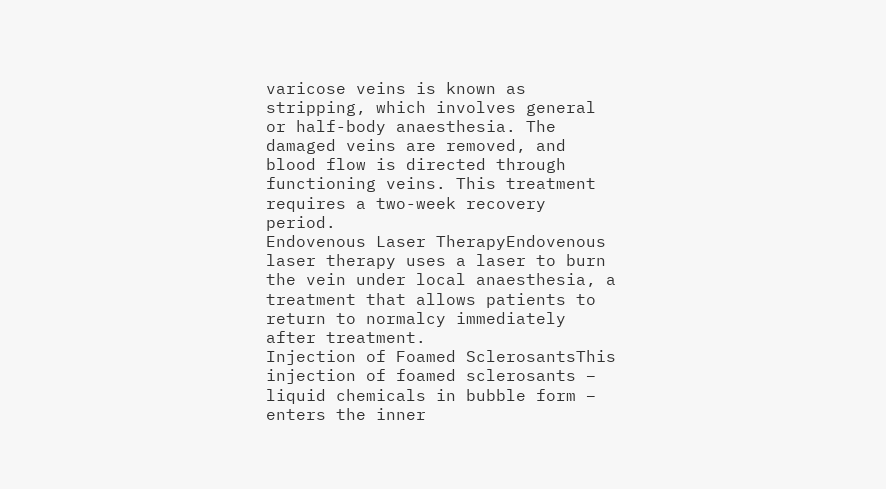varicose veins is known as stripping, which involves general or half-body anaesthesia. The damaged veins are removed, and blood flow is directed through functioning veins. This treatment requires a two-week recovery period.
Endovenous Laser TherapyEndovenous laser therapy uses a laser to burn the vein under local anaesthesia, a treatment that allows patients to return to normalcy immediately after treatment.
Injection of Foamed SclerosantsThis injection of foamed sclerosants – liquid chemicals in bubble form – enters the inner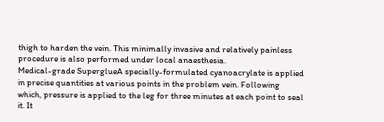thigh to harden the vein. This minimally invasive and relatively painless procedure is also performed under local anaesthesia.
Medical-grade SuperglueA specially-formulated cyanoacrylate is applied in precise quantities at various points in the problem vein. Following which, pressure is applied to the leg for three minutes at each point to seal it. It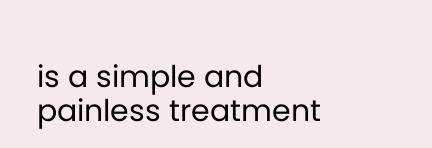is a simple and painless treatment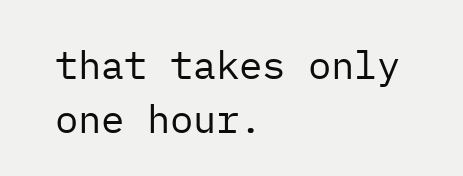that takes only one hour.